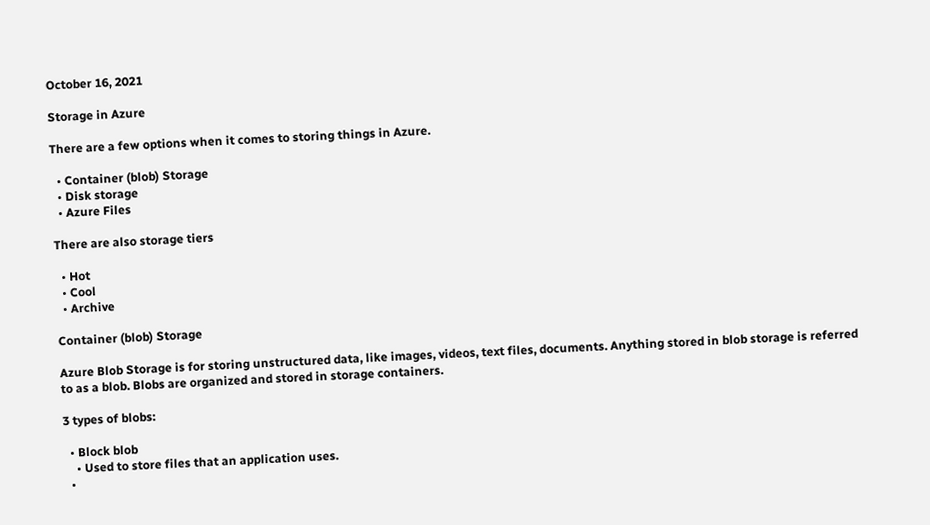October 16, 2021

Storage in Azure

There are a few options when it comes to storing things in Azure.

  • Container (blob) Storage
  • Disk storage
  • Azure Files

There are also storage tiers

  • Hot
  • Cool
  • Archive

Container (blob) Storage

Azure Blob Storage is for storing unstructured data, like images, videos, text files, documents. Anything stored in blob storage is referred to as a blob. Blobs are organized and stored in storage containers.

3 types of blobs:

  • Block blob
    • Used to store files that an application uses.
  •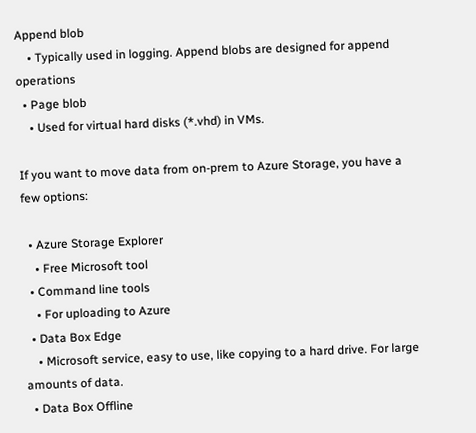Append blob
    • Typically used in logging. Append blobs are designed for append operations
  • Page blob
    • Used for virtual hard disks (*.vhd) in VMs.

If you want to move data from on-prem to Azure Storage, you have a few options:

  • Azure Storage Explorer
    • Free Microsoft tool
  • Command line tools
    • For uploading to Azure
  • Data Box Edge
    • Microsoft service, easy to use, like copying to a hard drive. For large amounts of data.
  • Data Box Offline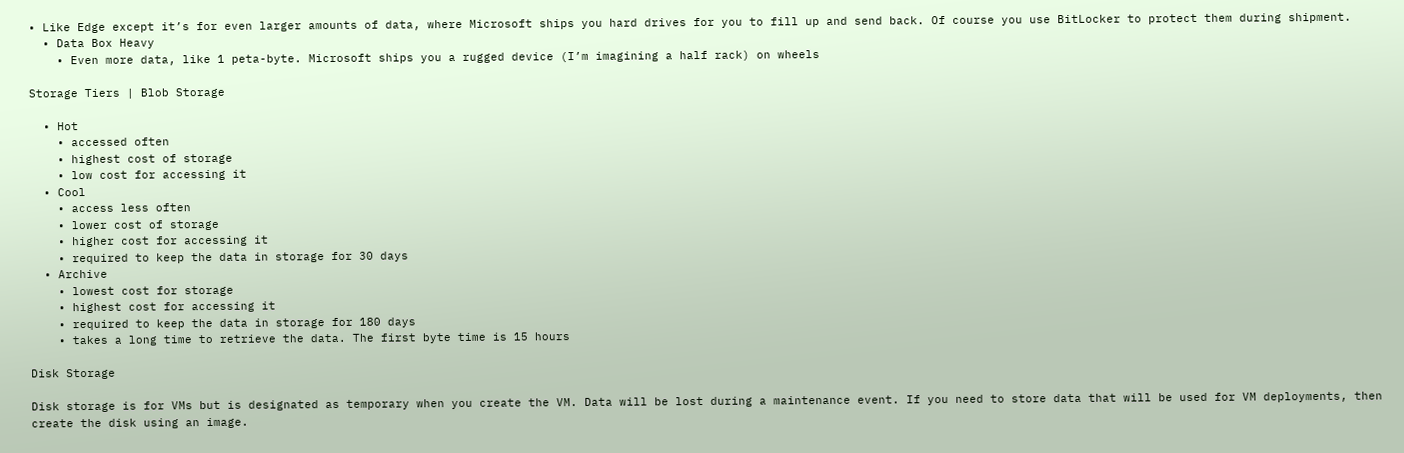• Like Edge except it’s for even larger amounts of data, where Microsoft ships you hard drives for you to fill up and send back. Of course you use BitLocker to protect them during shipment.
  • Data Box Heavy
    • Even more data, like 1 peta-byte. Microsoft ships you a rugged device (I’m imagining a half rack) on wheels

Storage Tiers | Blob Storage

  • Hot
    • accessed often
    • highest cost of storage
    • low cost for accessing it
  • Cool
    • access less often
    • lower cost of storage
    • higher cost for accessing it
    • required to keep the data in storage for 30 days
  • Archive
    • lowest cost for storage
    • highest cost for accessing it
    • required to keep the data in storage for 180 days
    • takes a long time to retrieve the data. The first byte time is 15 hours

Disk Storage

Disk storage is for VMs but is designated as temporary when you create the VM. Data will be lost during a maintenance event. If you need to store data that will be used for VM deployments, then create the disk using an image.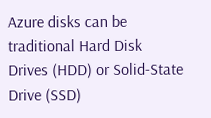Azure disks can be traditional Hard Disk Drives (HDD) or Solid-State Drive (SSD)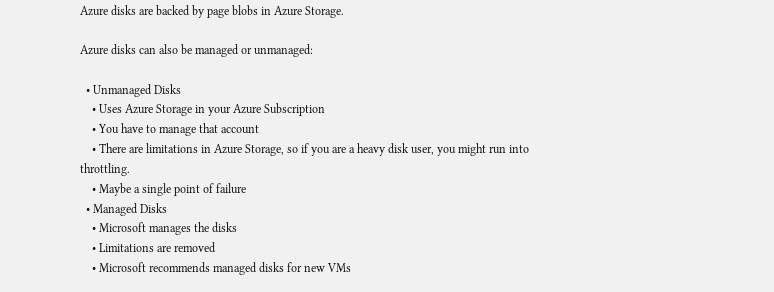Azure disks are backed by page blobs in Azure Storage.

Azure disks can also be managed or unmanaged:

  • Unmanaged Disks
    • Uses Azure Storage in your Azure Subscription
    • You have to manage that account
    • There are limitations in Azure Storage, so if you are a heavy disk user, you might run into throttling.
    • Maybe a single point of failure
  • Managed Disks
    • Microsoft manages the disks
    • Limitations are removed
    • Microsoft recommends managed disks for new VMs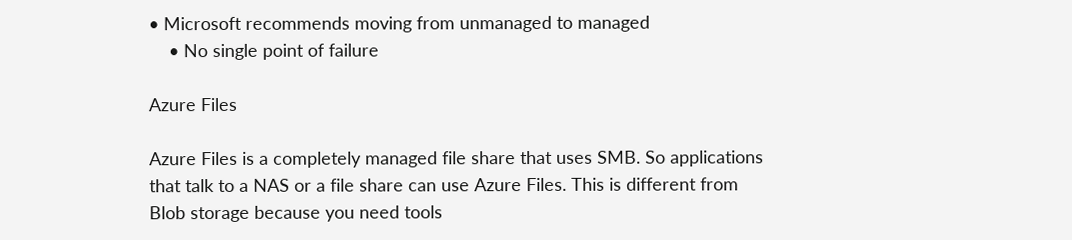• Microsoft recommends moving from unmanaged to managed
    • No single point of failure

Azure Files

Azure Files is a completely managed file share that uses SMB. So applications that talk to a NAS or a file share can use Azure Files. This is different from Blob storage because you need tools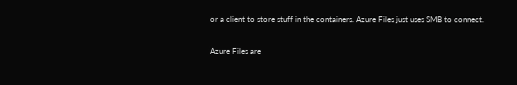or a client to store stuff in the containers. Azure Files just uses SMB to connect.

Azure Files are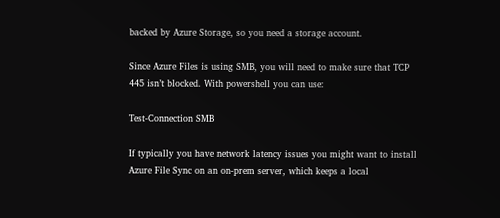backed by Azure Storage, so you need a storage account.

Since Azure Files is using SMB, you will need to make sure that TCP 445 isn’t blocked. With powershell you can use:

Test-Connection SMB

If typically you have network latency issues you might want to install Azure File Sync on an on-prem server, which keeps a local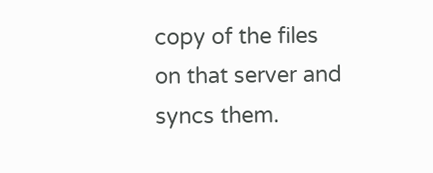copy of the files on that server and syncs them.